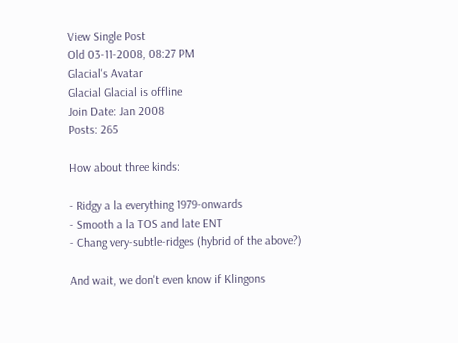View Single Post
Old 03-11-2008, 08:27 PM
Glacial's Avatar
Glacial Glacial is offline
Join Date: Jan 2008
Posts: 265

How about three kinds:

- Ridgy a la everything 1979-onwards
- Smooth a la TOS and late ENT
- Chang very-subtle-ridges (hybrid of the above?)

And wait, we don't even know if Klingons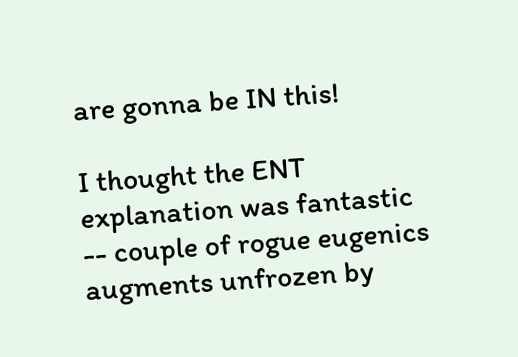are gonna be IN this!

I thought the ENT explanation was fantastic -- couple of rogue eugenics augments unfrozen by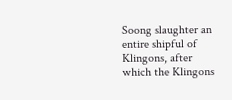Soong slaughter an entire shipful of Klingons, after which the Klingons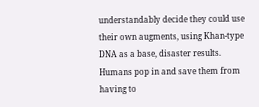understandably decide they could use their own augments, using Khan-type DNA as a base, disaster results. Humans pop in and save them from having to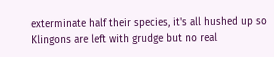exterminate half their species, it's all hushed up so Klingons are left with grudge but no real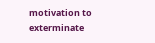motivation to exterminate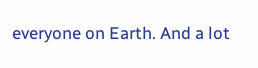everyone on Earth. And a lot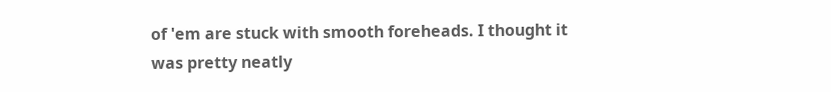of 'em are stuck with smooth foreheads. I thought it was pretty neatly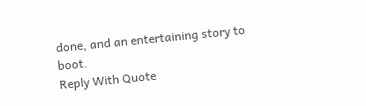done, and an entertaining story to boot.
Reply With Quote